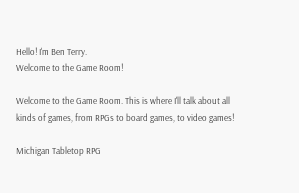Hello! I'm Ben Terry.
Welcome to the Game Room!

Welcome to the Game Room. This is where I'll talk about all kinds of games, from RPGs to board games, to video games!

Michigan Tabletop RPG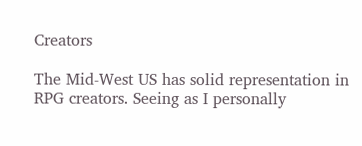Creators

The Mid-West US has solid representation in RPG creators. Seeing as I personally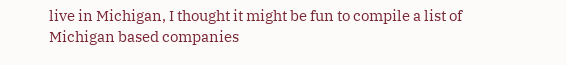live in Michigan, I thought it might be fun to compile a list of Michigan based companies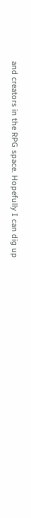and creators in the RPG space. Hopefully I can dig up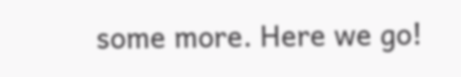some more. Here we go!